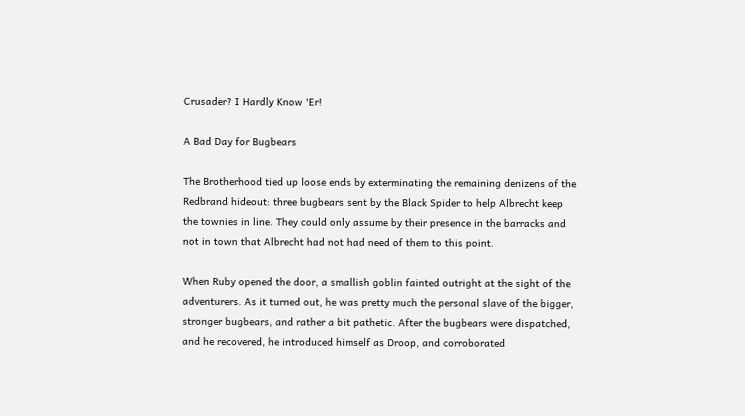Crusader? I Hardly Know 'Er!

A Bad Day for Bugbears

The Brotherhood tied up loose ends by exterminating the remaining denizens of the Redbrand hideout: three bugbears sent by the Black Spider to help Albrecht keep the townies in line. They could only assume by their presence in the barracks and not in town that Albrecht had not had need of them to this point.

When Ruby opened the door, a smallish goblin fainted outright at the sight of the adventurers. As it turned out, he was pretty much the personal slave of the bigger, stronger bugbears, and rather a bit pathetic. After the bugbears were dispatched, and he recovered, he introduced himself as Droop, and corroborated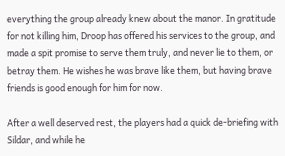everything the group already knew about the manor. In gratitude for not killing him, Droop has offered his services to the group, and made a spit promise to serve them truly, and never lie to them, or betray them. He wishes he was brave like them, but having brave friends is good enough for him for now.

After a well deserved rest, the players had a quick de-briefing with Sildar, and while he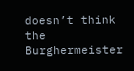doesn’t think the Burghermeister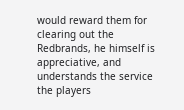would reward them for clearing out the Redbrands, he himself is appreciative, and understands the service the players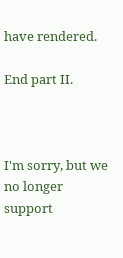have rendered.

End part II.



I'm sorry, but we no longer support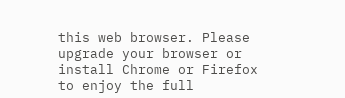this web browser. Please upgrade your browser or install Chrome or Firefox to enjoy the full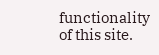functionality of this site.